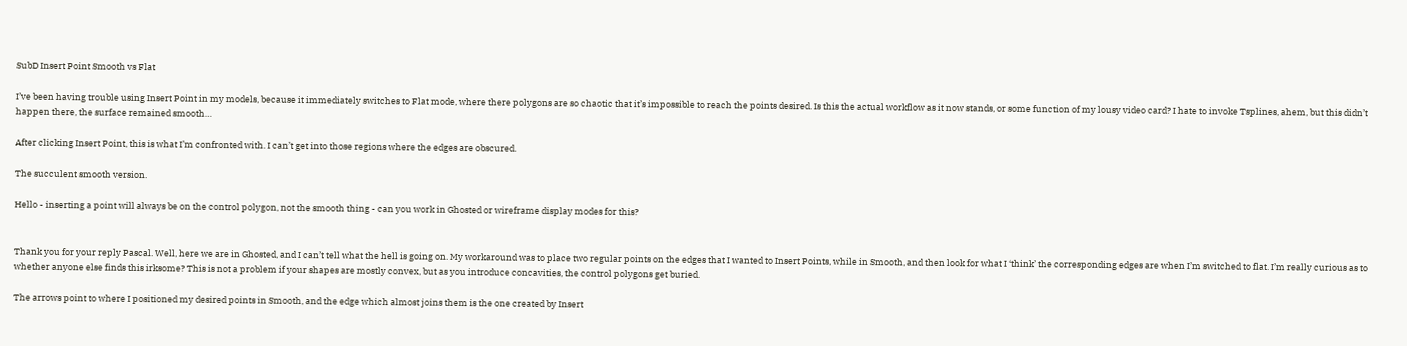SubD Insert Point Smooth vs Flat

I’ve been having trouble using Insert Point in my models, because it immediately switches to Flat mode, where there polygons are so chaotic that it’s impossible to reach the points desired. Is this the actual workflow as it now stands, or some function of my lousy video card? I hate to invoke Tsplines, ahem, but this didn’t happen there, the surface remained smooth…

After clicking Insert Point, this is what I’m confronted with. I can’t get into those regions where the edges are obscured.

The succulent smooth version.

Hello - inserting a point will always be on the control polygon, not the smooth thing - can you work in Ghosted or wireframe display modes for this?


Thank you for your reply Pascal. Well, here we are in Ghosted, and I can’t tell what the hell is going on. My workaround was to place two regular points on the edges that I wanted to Insert Points, while in Smooth, and then look for what I ‘think’ the corresponding edges are when I’m switched to flat. I’m really curious as to whether anyone else finds this irksome? This is not a problem if your shapes are mostly convex, but as you introduce concavities, the control polygons get buried.

The arrows point to where I positioned my desired points in Smooth, and the edge which almost joins them is the one created by Insert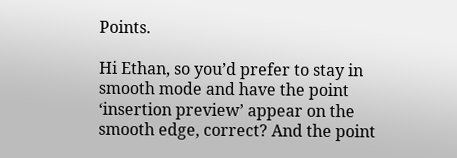Points.

Hi Ethan, so you’d prefer to stay in smooth mode and have the point ‘insertion preview’ appear on the smooth edge, correct? And the point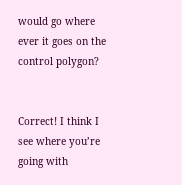would go where ever it goes on the control polygon?


Correct! I think I see where you’re going with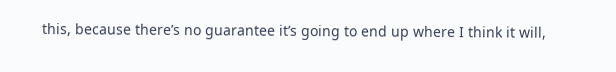this, because there’s no guarantee it’s going to end up where I think it will,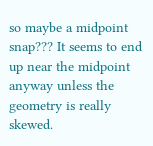so maybe a midpoint snap??? It seems to end up near the midpoint anyway unless the geometry is really skewed.